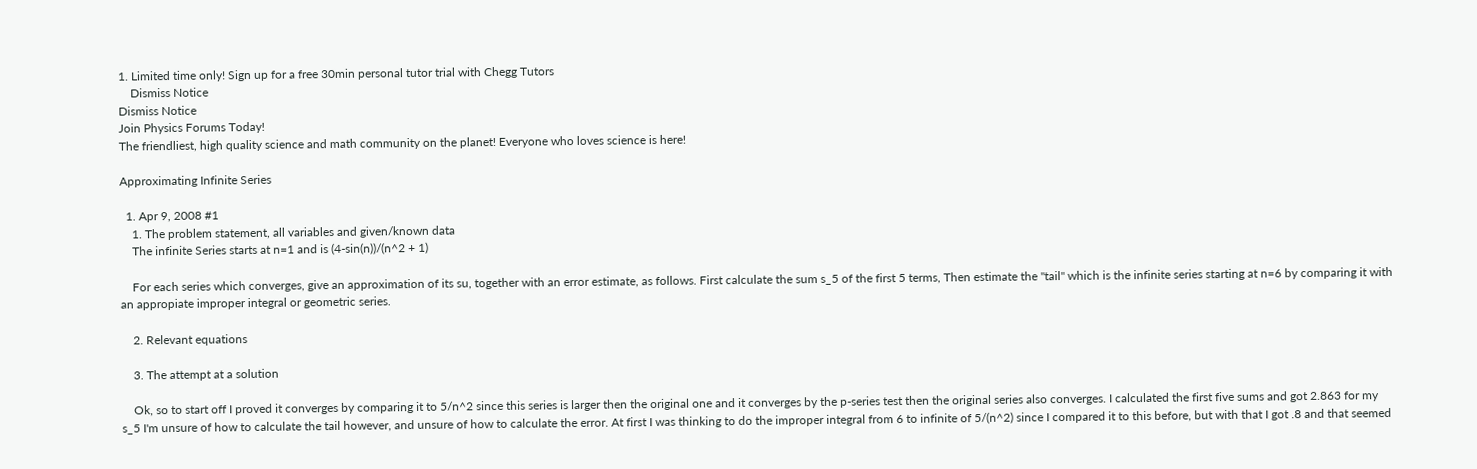1. Limited time only! Sign up for a free 30min personal tutor trial with Chegg Tutors
    Dismiss Notice
Dismiss Notice
Join Physics Forums Today!
The friendliest, high quality science and math community on the planet! Everyone who loves science is here!

Approximating Infinite Series

  1. Apr 9, 2008 #1
    1. The problem statement, all variables and given/known data
    The infinite Series starts at n=1 and is (4-sin(n))/(n^2 + 1)

    For each series which converges, give an approximation of its su, together with an error estimate, as follows. First calculate the sum s_5 of the first 5 terms, Then estimate the "tail" which is the infinite series starting at n=6 by comparing it with an appropiate improper integral or geometric series.

    2. Relevant equations

    3. The attempt at a solution

    Ok, so to start off I proved it converges by comparing it to 5/n^2 since this series is larger then the original one and it converges by the p-series test then the original series also converges. I calculated the first five sums and got 2.863 for my s_5 I'm unsure of how to calculate the tail however, and unsure of how to calculate the error. At first I was thinking to do the improper integral from 6 to infinite of 5/(n^2) since I compared it to this before, but with that I got .8 and that seemed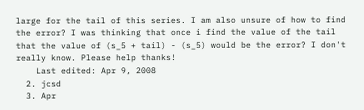large for the tail of this series. I am also unsure of how to find the error? I was thinking that once i find the value of the tail that the value of (s_5 + tail) - (s_5) would be the error? I don't really know. Please help thanks!
    Last edited: Apr 9, 2008
  2. jcsd
  3. Apr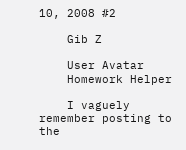10, 2008 #2

    Gib Z

    User Avatar
    Homework Helper

    I vaguely remember posting to the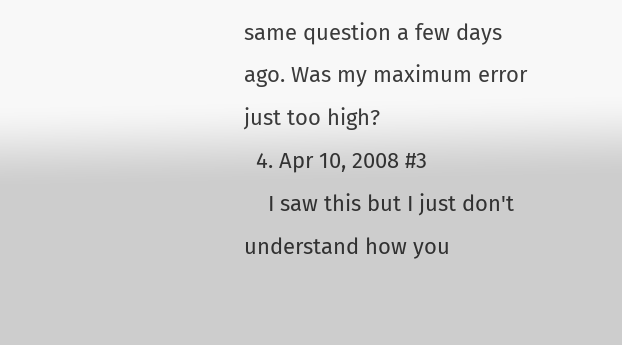same question a few days ago. Was my maximum error just too high?
  4. Apr 10, 2008 #3
    I saw this but I just don't understand how you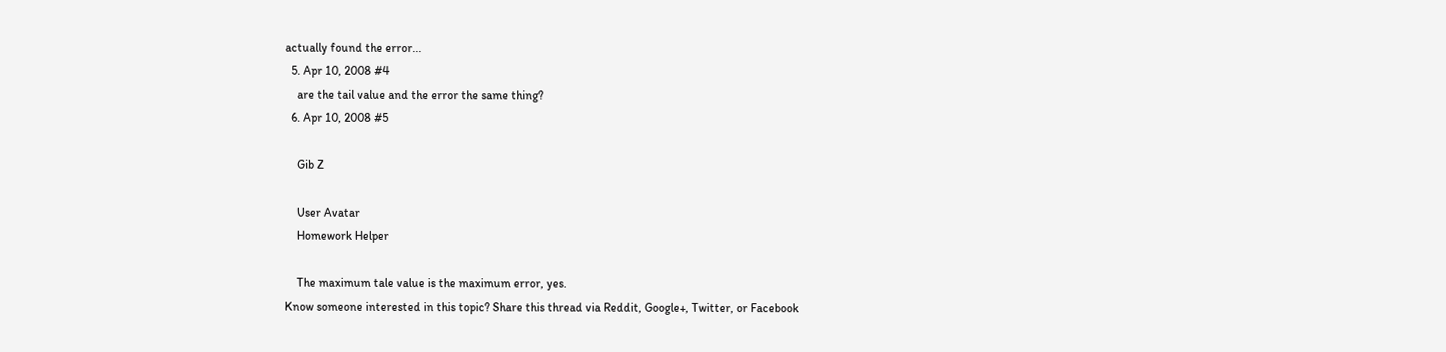actually found the error...
  5. Apr 10, 2008 #4
    are the tail value and the error the same thing?
  6. Apr 10, 2008 #5

    Gib Z

    User Avatar
    Homework Helper

    The maximum tale value is the maximum error, yes.
Know someone interested in this topic? Share this thread via Reddit, Google+, Twitter, or Facebook